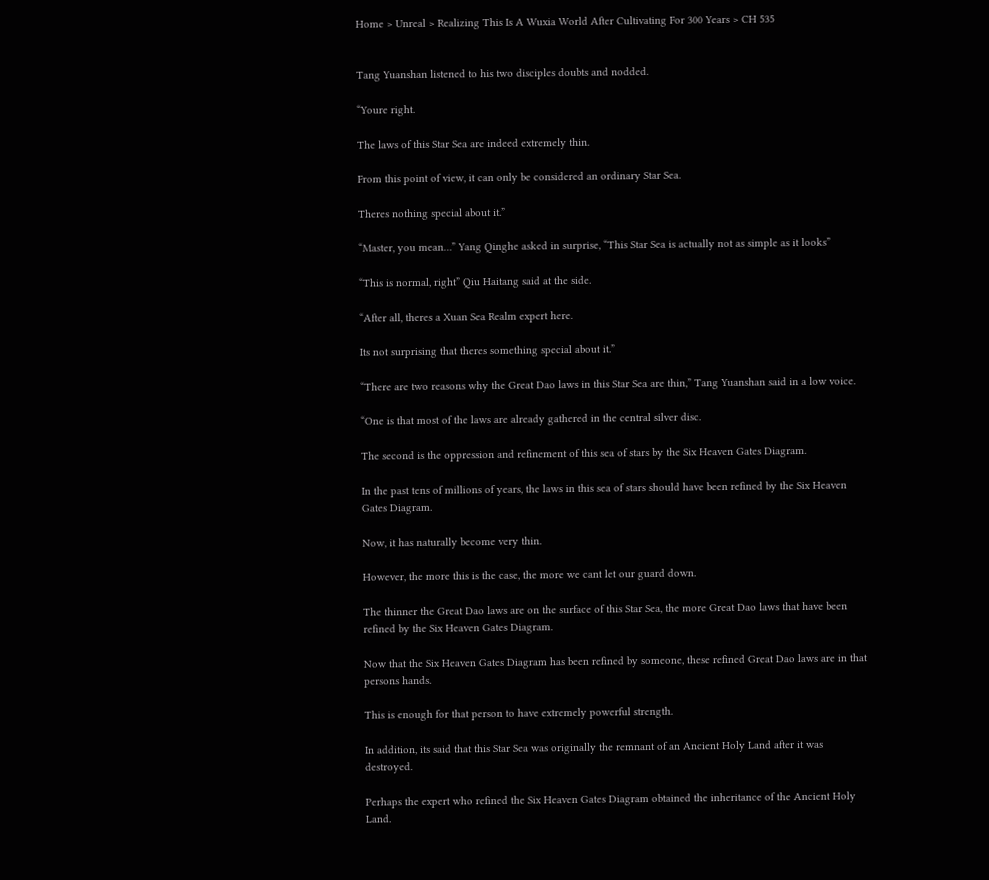Home > Unreal > Realizing This Is A Wuxia World After Cultivating For 300 Years > CH 535


Tang Yuanshan listened to his two disciples doubts and nodded.

“Youre right.

The laws of this Star Sea are indeed extremely thin.

From this point of view, it can only be considered an ordinary Star Sea.

Theres nothing special about it.”

“Master, you mean…” Yang Qinghe asked in surprise, “This Star Sea is actually not as simple as it looks”

“This is normal, right” Qiu Haitang said at the side.

“After all, theres a Xuan Sea Realm expert here.

Its not surprising that theres something special about it.”

“There are two reasons why the Great Dao laws in this Star Sea are thin,” Tang Yuanshan said in a low voice.

“One is that most of the laws are already gathered in the central silver disc.

The second is the oppression and refinement of this sea of stars by the Six Heaven Gates Diagram.

In the past tens of millions of years, the laws in this sea of stars should have been refined by the Six Heaven Gates Diagram.

Now, it has naturally become very thin.

However, the more this is the case, the more we cant let our guard down.

The thinner the Great Dao laws are on the surface of this Star Sea, the more Great Dao laws that have been refined by the Six Heaven Gates Diagram.

Now that the Six Heaven Gates Diagram has been refined by someone, these refined Great Dao laws are in that persons hands.

This is enough for that person to have extremely powerful strength.

In addition, its said that this Star Sea was originally the remnant of an Ancient Holy Land after it was destroyed.

Perhaps the expert who refined the Six Heaven Gates Diagram obtained the inheritance of the Ancient Holy Land.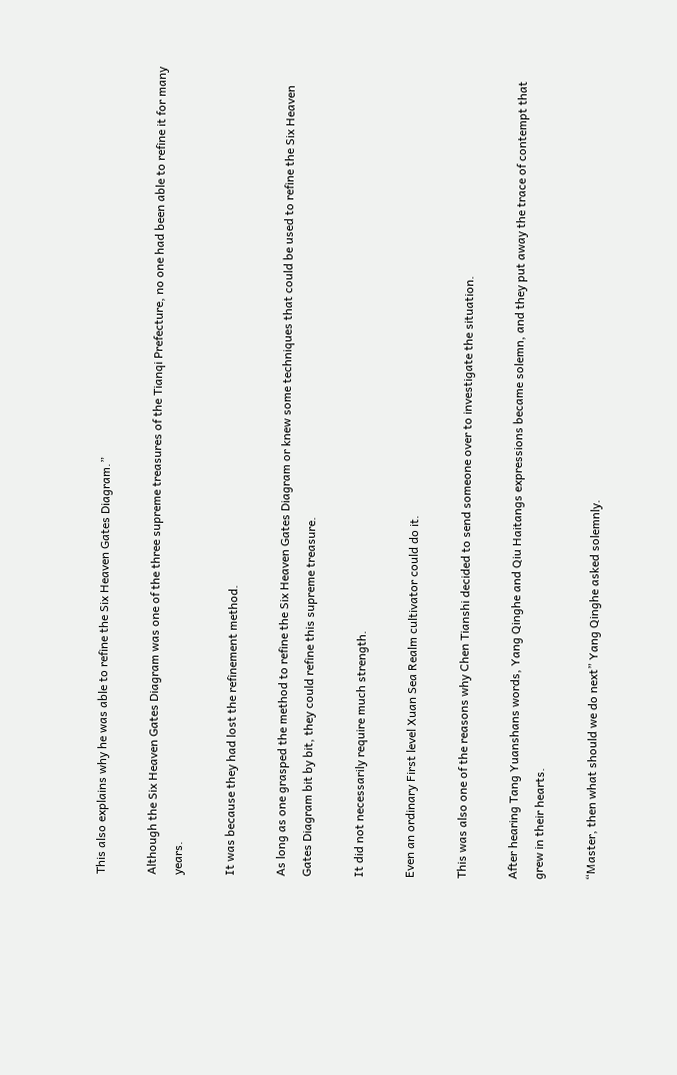This also explains why he was able to refine the Six Heaven Gates Diagram.”

Although the Six Heaven Gates Diagram was one of the three supreme treasures of the Tianqi Prefecture, no one had been able to refine it for many years.

It was because they had lost the refinement method.

As long as one grasped the method to refine the Six Heaven Gates Diagram or knew some techniques that could be used to refine the Six Heaven Gates Diagram bit by bit, they could refine this supreme treasure.

It did not necessarily require much strength.

Even an ordinary First level Xuan Sea Realm cultivator could do it.

This was also one of the reasons why Chen Tianshi decided to send someone over to investigate the situation.

After hearing Tang Yuanshans words, Yang Qinghe and Qiu Haitangs expressions became solemn, and they put away the trace of contempt that grew in their hearts.

“Master, then what should we do next” Yang Qinghe asked solemnly.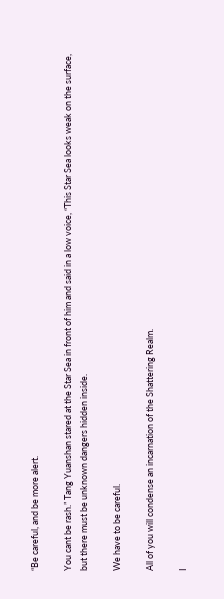“Be careful, and be more alert.

You cant be rash.” Tang Yuanshan stared at the Star Sea in front of him and said in a low voice, “This Star Sea looks weak on the surface, but there must be unknown dangers hidden inside.

We have to be careful.

All of you will condense an incarnation of the Shattering Realm.

I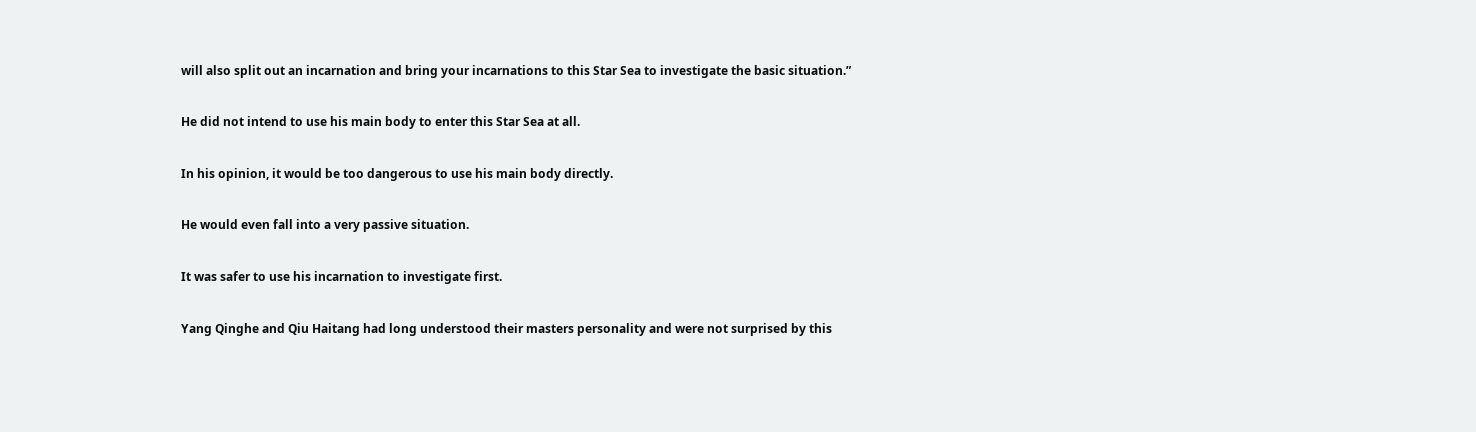will also split out an incarnation and bring your incarnations to this Star Sea to investigate the basic situation.”

He did not intend to use his main body to enter this Star Sea at all.

In his opinion, it would be too dangerous to use his main body directly.

He would even fall into a very passive situation.

It was safer to use his incarnation to investigate first.

Yang Qinghe and Qiu Haitang had long understood their masters personality and were not surprised by this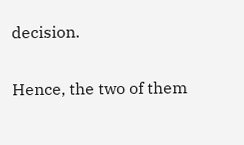decision.

Hence, the two of them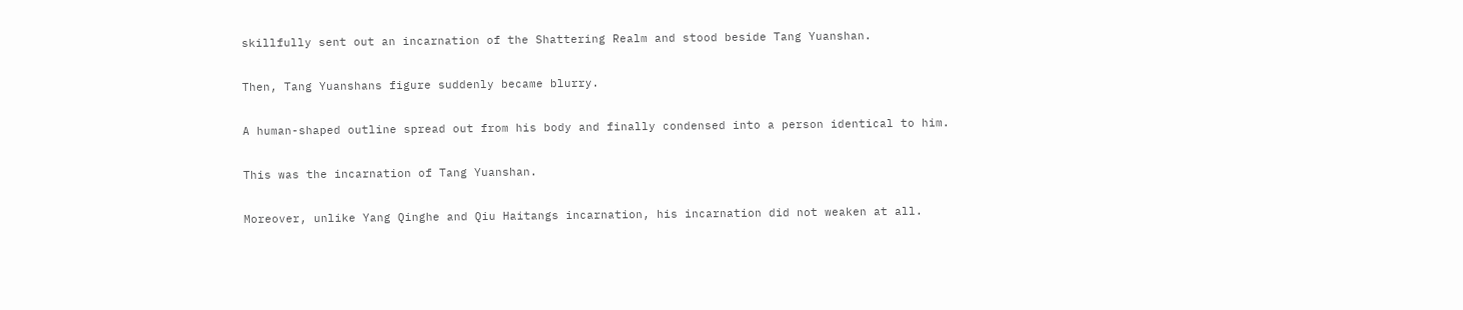skillfully sent out an incarnation of the Shattering Realm and stood beside Tang Yuanshan.

Then, Tang Yuanshans figure suddenly became blurry.

A human-shaped outline spread out from his body and finally condensed into a person identical to him.

This was the incarnation of Tang Yuanshan.

Moreover, unlike Yang Qinghe and Qiu Haitangs incarnation, his incarnation did not weaken at all.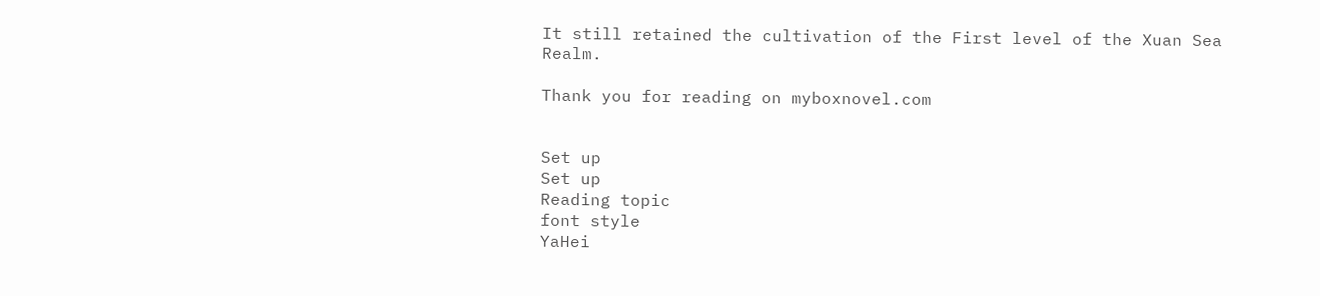It still retained the cultivation of the First level of the Xuan Sea Realm.

Thank you for reading on myboxnovel.com


Set up
Set up
Reading topic
font style
YaHei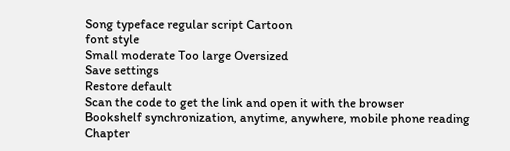Song typeface regular script Cartoon
font style
Small moderate Too large Oversized
Save settings
Restore default
Scan the code to get the link and open it with the browser
Bookshelf synchronization, anytime, anywhere, mobile phone reading
Chapter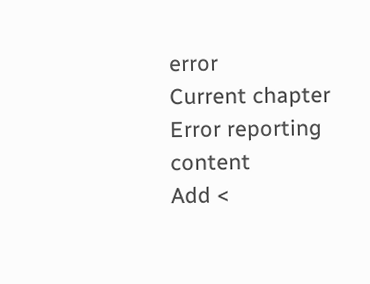error
Current chapter
Error reporting content
Add <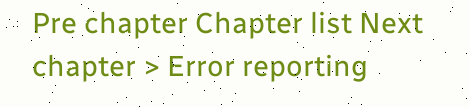Pre chapter Chapter list Next chapter > Error reporting